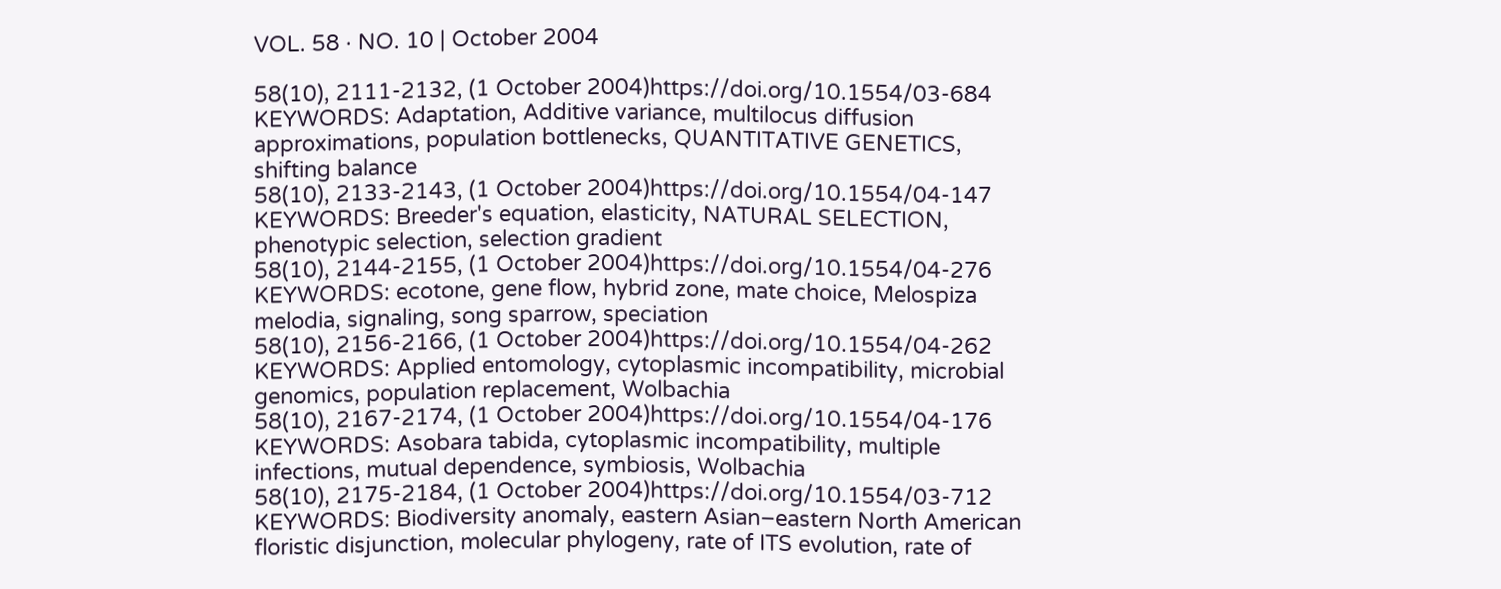VOL. 58 · NO. 10 | October 2004

58(10), 2111-2132, (1 October 2004)https://doi.org/10.1554/03-684
KEYWORDS: Adaptation, Additive variance, multilocus diffusion approximations, population bottlenecks, QUANTITATIVE GENETICS, shifting balance
58(10), 2133-2143, (1 October 2004)https://doi.org/10.1554/04-147
KEYWORDS: Breeder's equation, elasticity, NATURAL SELECTION, phenotypic selection, selection gradient
58(10), 2144-2155, (1 October 2004)https://doi.org/10.1554/04-276
KEYWORDS: ecotone, gene flow, hybrid zone, mate choice, Melospiza melodia, signaling, song sparrow, speciation
58(10), 2156-2166, (1 October 2004)https://doi.org/10.1554/04-262
KEYWORDS: Applied entomology, cytoplasmic incompatibility, microbial genomics, population replacement, Wolbachia
58(10), 2167-2174, (1 October 2004)https://doi.org/10.1554/04-176
KEYWORDS: Asobara tabida, cytoplasmic incompatibility, multiple infections, mutual dependence, symbiosis, Wolbachia
58(10), 2175-2184, (1 October 2004)https://doi.org/10.1554/03-712
KEYWORDS: Biodiversity anomaly, eastern Asian–eastern North American floristic disjunction, molecular phylogeny, rate of ITS evolution, rate of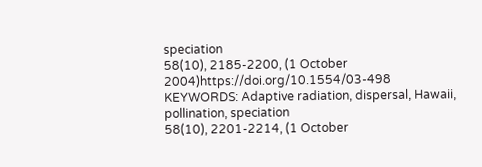speciation
58(10), 2185-2200, (1 October 2004)https://doi.org/10.1554/03-498
KEYWORDS: Adaptive radiation, dispersal, Hawaii, pollination, speciation
58(10), 2201-2214, (1 October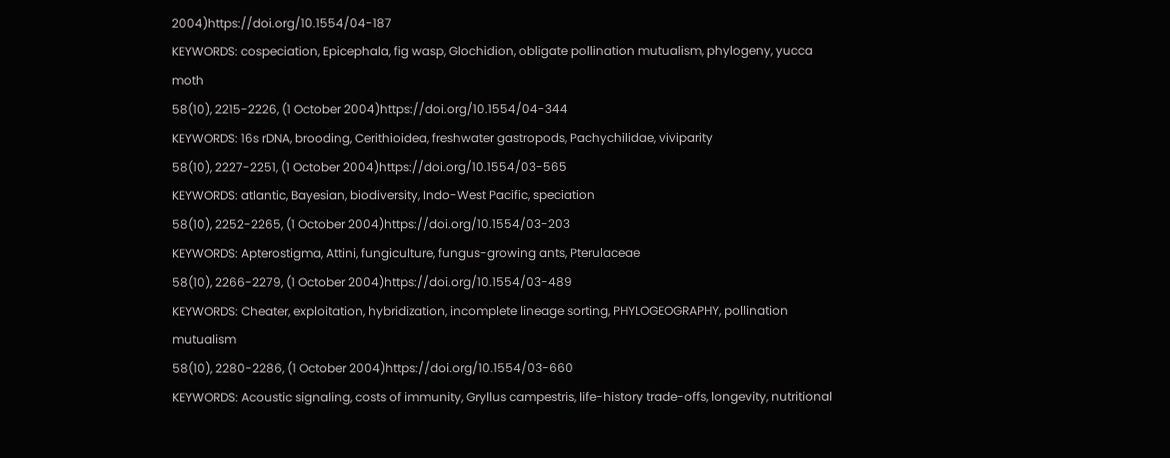2004)https://doi.org/10.1554/04-187
KEYWORDS: cospeciation, Epicephala, fig wasp, Glochidion, obligate pollination mutualism, phylogeny, yucca moth
58(10), 2215-2226, (1 October 2004)https://doi.org/10.1554/04-344
KEYWORDS: 16s rDNA, brooding, Cerithioidea, freshwater gastropods, Pachychilidae, viviparity
58(10), 2227-2251, (1 October 2004)https://doi.org/10.1554/03-565
KEYWORDS: atlantic, Bayesian, biodiversity, Indo-West Pacific, speciation
58(10), 2252-2265, (1 October 2004)https://doi.org/10.1554/03-203
KEYWORDS: Apterostigma, Attini, fungiculture, fungus-growing ants, Pterulaceae
58(10), 2266-2279, (1 October 2004)https://doi.org/10.1554/03-489
KEYWORDS: Cheater, exploitation, hybridization, incomplete lineage sorting, PHYLOGEOGRAPHY, pollination mutualism
58(10), 2280-2286, (1 October 2004)https://doi.org/10.1554/03-660
KEYWORDS: Acoustic signaling, costs of immunity, Gryllus campestris, life-history trade-offs, longevity, nutritional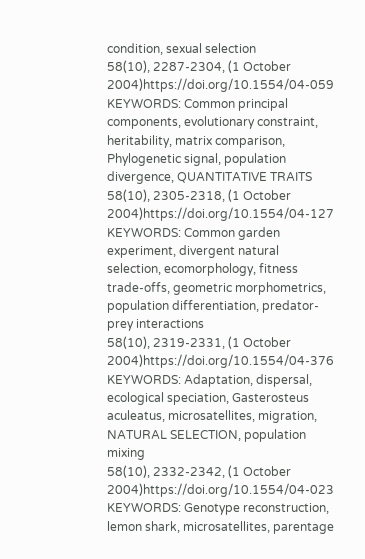condition, sexual selection
58(10), 2287-2304, (1 October 2004)https://doi.org/10.1554/04-059
KEYWORDS: Common principal components, evolutionary constraint, heritability, matrix comparison, Phylogenetic signal, population divergence, QUANTITATIVE TRAITS
58(10), 2305-2318, (1 October 2004)https://doi.org/10.1554/04-127
KEYWORDS: Common garden experiment, divergent natural selection, ecomorphology, fitness trade-offs, geometric morphometrics, population differentiation, predator-prey interactions
58(10), 2319-2331, (1 October 2004)https://doi.org/10.1554/04-376
KEYWORDS: Adaptation, dispersal, ecological speciation, Gasterosteus aculeatus, microsatellites, migration, NATURAL SELECTION, population mixing
58(10), 2332-2342, (1 October 2004)https://doi.org/10.1554/04-023
KEYWORDS: Genotype reconstruction, lemon shark, microsatellites, parentage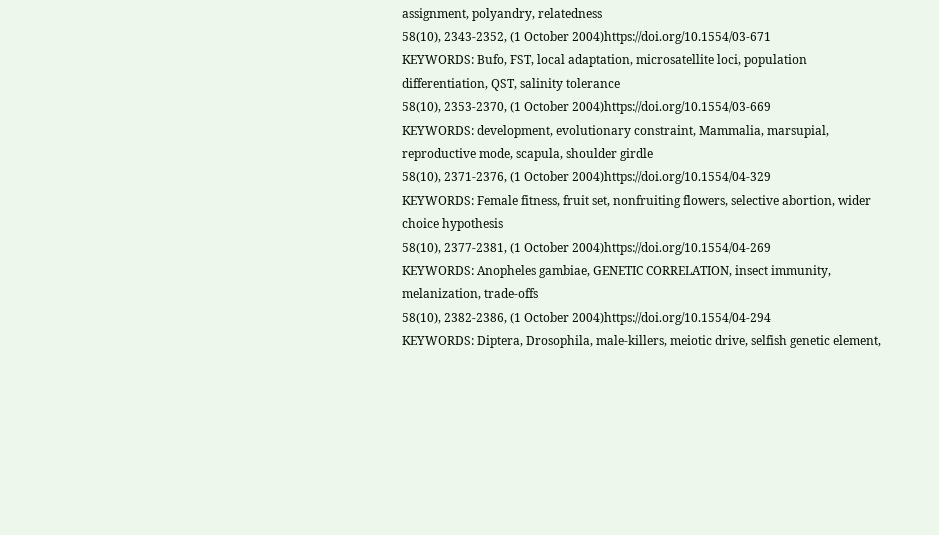assignment, polyandry, relatedness
58(10), 2343-2352, (1 October 2004)https://doi.org/10.1554/03-671
KEYWORDS: Bufo, FST, local adaptation, microsatellite loci, population differentiation, QST, salinity tolerance
58(10), 2353-2370, (1 October 2004)https://doi.org/10.1554/03-669
KEYWORDS: development, evolutionary constraint, Mammalia, marsupial, reproductive mode, scapula, shoulder girdle
58(10), 2371-2376, (1 October 2004)https://doi.org/10.1554/04-329
KEYWORDS: Female fitness, fruit set, nonfruiting flowers, selective abortion, wider choice hypothesis
58(10), 2377-2381, (1 October 2004)https://doi.org/10.1554/04-269
KEYWORDS: Anopheles gambiae, GENETIC CORRELATION, insect immunity, melanization, trade-offs
58(10), 2382-2386, (1 October 2004)https://doi.org/10.1554/04-294
KEYWORDS: Diptera, Drosophila, male-killers, meiotic drive, selfish genetic element,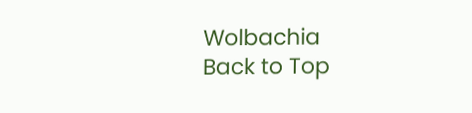Wolbachia
Back to Top